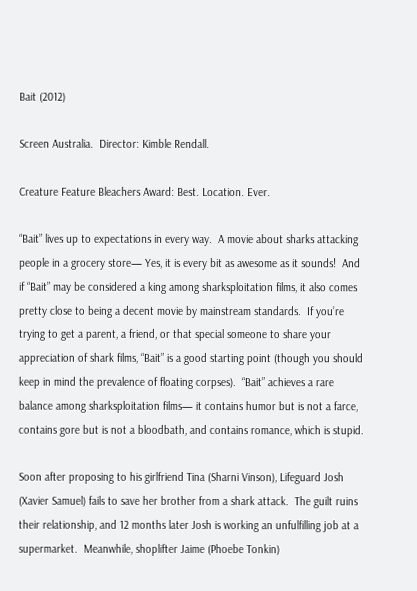Bait (2012)

Screen Australia.  Director: Kimble Rendall.

Creature Feature Bleachers Award: Best. Location. Ever.

“Bait” lives up to expectations in every way.  A movie about sharks attacking people in a grocery store— Yes, it is every bit as awesome as it sounds!  And if “Bait” may be considered a king among sharksploitation films, it also comes pretty close to being a decent movie by mainstream standards.  If you’re trying to get a parent, a friend, or that special someone to share your appreciation of shark films, “Bait” is a good starting point (though you should keep in mind the prevalence of floating corpses).  “Bait” achieves a rare balance among sharksploitation films— it contains humor but is not a farce, contains gore but is not a bloodbath, and contains romance, which is stupid.

Soon after proposing to his girlfriend Tina (Sharni Vinson), Lifeguard Josh (Xavier Samuel) fails to save her brother from a shark attack.  The guilt ruins their relationship, and 12 months later Josh is working an unfulfilling job at a supermarket.  Meanwhile, shoplifter Jaime (Phoebe Tonkin)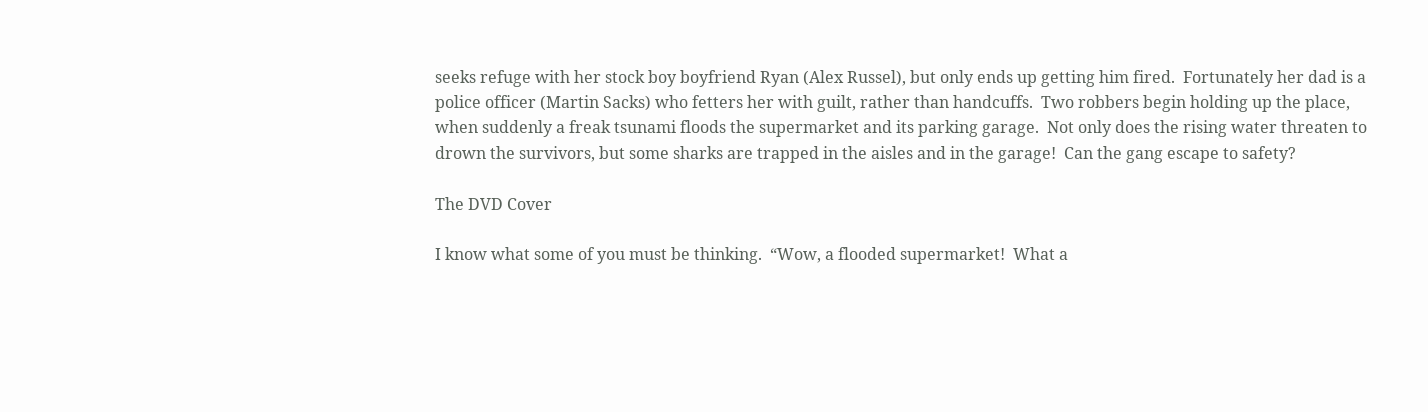seeks refuge with her stock boy boyfriend Ryan (Alex Russel), but only ends up getting him fired.  Fortunately her dad is a police officer (Martin Sacks) who fetters her with guilt, rather than handcuffs.  Two robbers begin holding up the place, when suddenly a freak tsunami floods the supermarket and its parking garage.  Not only does the rising water threaten to drown the survivors, but some sharks are trapped in the aisles and in the garage!  Can the gang escape to safety?

The DVD Cover

I know what some of you must be thinking.  “Wow, a flooded supermarket!  What a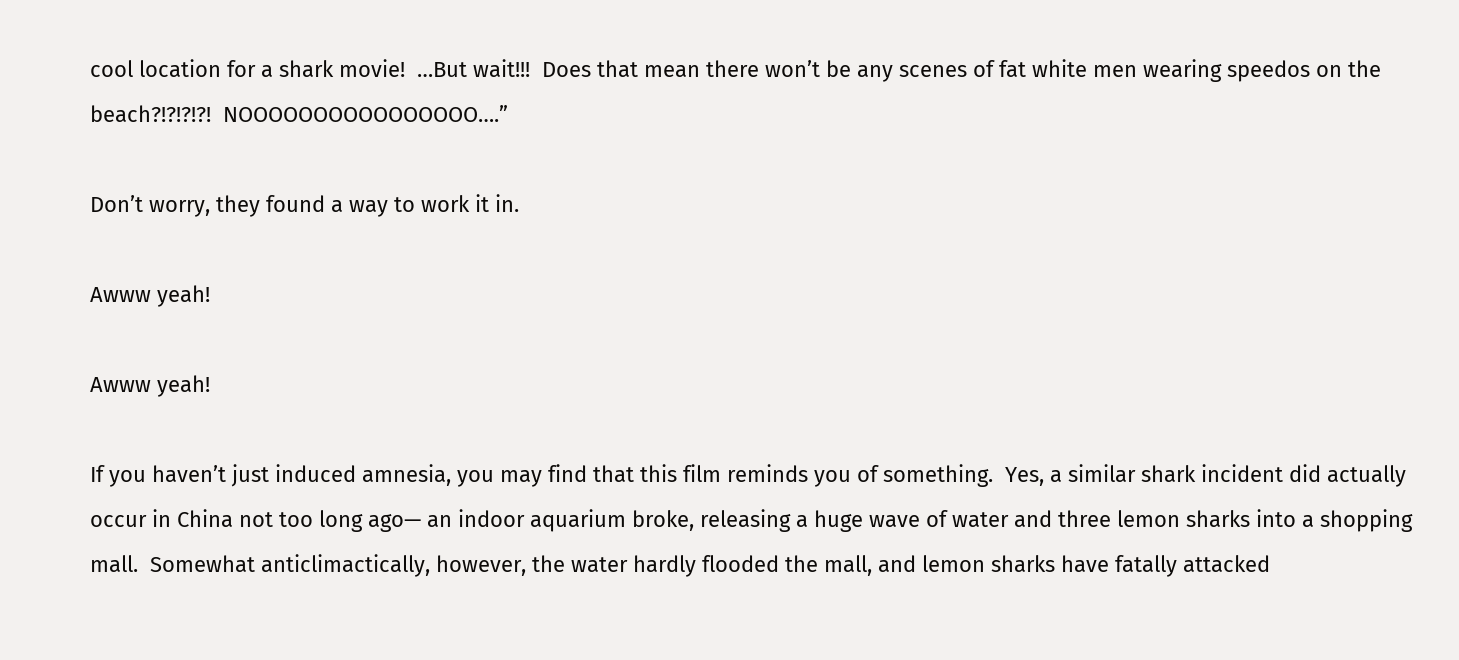cool location for a shark movie!  …But wait!!!  Does that mean there won’t be any scenes of fat white men wearing speedos on the beach?!?!?!?!  NOOOOOOOOOOOOOOOO….”

Don’t worry, they found a way to work it in.

Awww yeah!

Awww yeah!

If you haven’t just induced amnesia, you may find that this film reminds you of something.  Yes, a similar shark incident did actually occur in China not too long ago— an indoor aquarium broke, releasing a huge wave of water and three lemon sharks into a shopping mall.  Somewhat anticlimactically, however, the water hardly flooded the mall, and lemon sharks have fatally attacked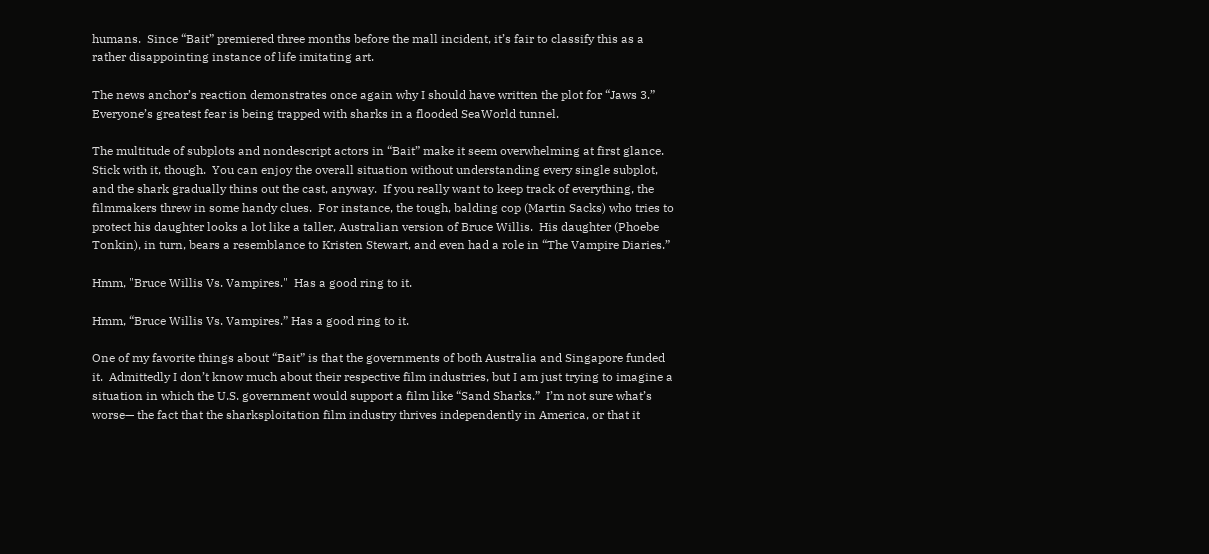humans.  Since “Bait” premiered three months before the mall incident, it’s fair to classify this as a rather disappointing instance of life imitating art.

The news anchor’s reaction demonstrates once again why I should have written the plot for “Jaws 3.”  Everyone’s greatest fear is being trapped with sharks in a flooded SeaWorld tunnel.

The multitude of subplots and nondescript actors in “Bait” make it seem overwhelming at first glance.  Stick with it, though.  You can enjoy the overall situation without understanding every single subplot, and the shark gradually thins out the cast, anyway.  If you really want to keep track of everything, the filmmakers threw in some handy clues.  For instance, the tough, balding cop (Martin Sacks) who tries to protect his daughter looks a lot like a taller, Australian version of Bruce Willis.  His daughter (Phoebe Tonkin), in turn, bears a resemblance to Kristen Stewart, and even had a role in “The Vampire Diaries.”

Hmm, "Bruce Willis Vs. Vampires."  Has a good ring to it.

Hmm, “Bruce Willis Vs. Vampires.” Has a good ring to it.

One of my favorite things about “Bait” is that the governments of both Australia and Singapore funded it.  Admittedly I don’t know much about their respective film industries, but I am just trying to imagine a situation in which the U.S. government would support a film like “Sand Sharks.”  I’m not sure what’s worse— the fact that the sharksploitation film industry thrives independently in America, or that it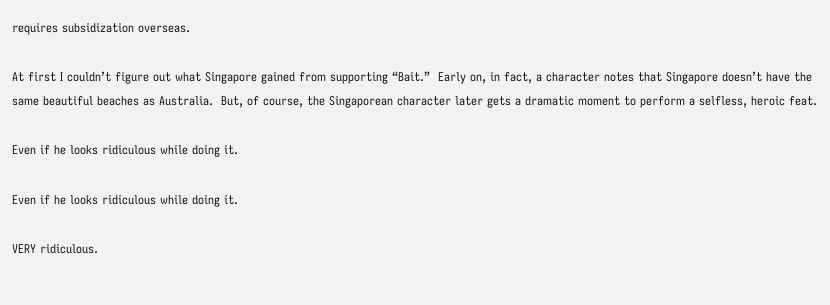requires subsidization overseas.

At first I couldn’t figure out what Singapore gained from supporting “Bait.”  Early on, in fact, a character notes that Singapore doesn’t have the same beautiful beaches as Australia.  But, of course, the Singaporean character later gets a dramatic moment to perform a selfless, heroic feat.

Even if he looks ridiculous while doing it.

Even if he looks ridiculous while doing it.

VERY ridiculous.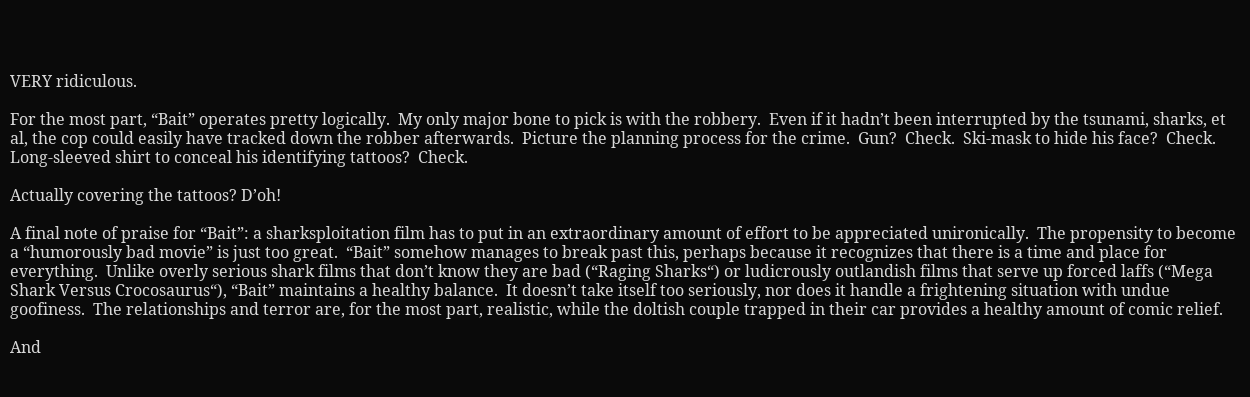VERY ridiculous.

For the most part, “Bait” operates pretty logically.  My only major bone to pick is with the robbery.  Even if it hadn’t been interrupted by the tsunami, sharks, et al, the cop could easily have tracked down the robber afterwards.  Picture the planning process for the crime.  Gun?  Check.  Ski-mask to hide his face?  Check.  Long-sleeved shirt to conceal his identifying tattoos?  Check.

Actually covering the tattoos? D’oh!

A final note of praise for “Bait”: a sharksploitation film has to put in an extraordinary amount of effort to be appreciated unironically.  The propensity to become a “humorously bad movie” is just too great.  “Bait” somehow manages to break past this, perhaps because it recognizes that there is a time and place for everything.  Unlike overly serious shark films that don’t know they are bad (“Raging Sharks“) or ludicrously outlandish films that serve up forced laffs (“Mega Shark Versus Crocosaurus“), “Bait” maintains a healthy balance.  It doesn’t take itself too seriously, nor does it handle a frightening situation with undue goofiness.  The relationships and terror are, for the most part, realistic, while the doltish couple trapped in their car provides a healthy amount of comic relief.

And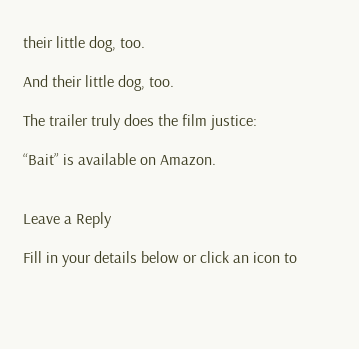their little dog, too.

And their little dog, too.

The trailer truly does the film justice:

“Bait” is available on Amazon.


Leave a Reply

Fill in your details below or click an icon to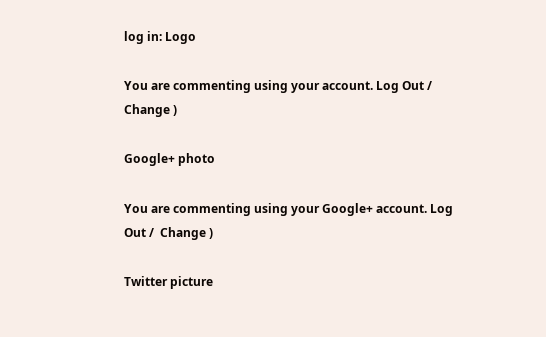log in: Logo

You are commenting using your account. Log Out /  Change )

Google+ photo

You are commenting using your Google+ account. Log Out /  Change )

Twitter picture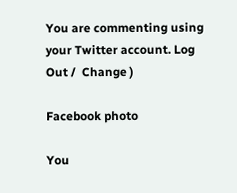You are commenting using your Twitter account. Log Out /  Change )

Facebook photo

You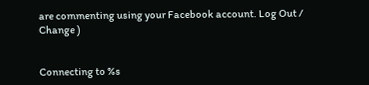are commenting using your Facebook account. Log Out /  Change )


Connecting to %s